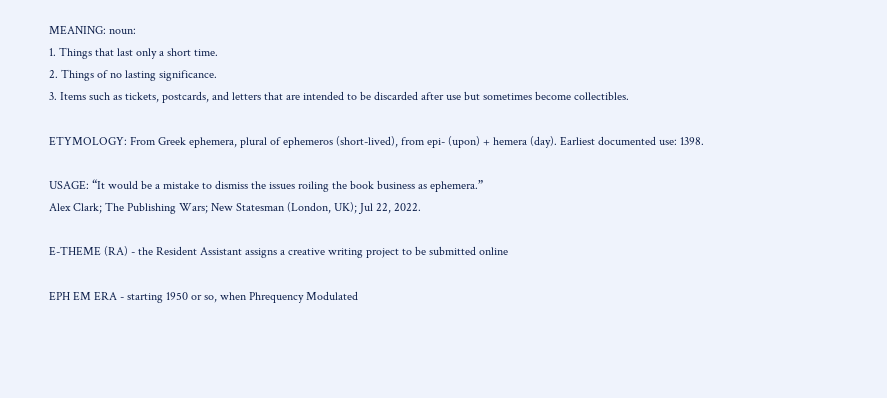MEANING: noun:
1. Things that last only a short time.
2. Things of no lasting significance.
3. Items such as tickets, postcards, and letters that are intended to be discarded after use but sometimes become collectibles.

ETYMOLOGY: From Greek ephemera, plural of ephemeros (short-lived), from epi- (upon) + hemera (day). Earliest documented use: 1398.

USAGE: “It would be a mistake to dismiss the issues roiling the book business as ephemera.”
Alex Clark; The Publishing Wars; New Statesman (London, UK); Jul 22, 2022.

E-THEME (RA) - the Resident Assistant assigns a creative writing project to be submitted online

EPH EM ERA - starting 1950 or so, when Phrequency Modulated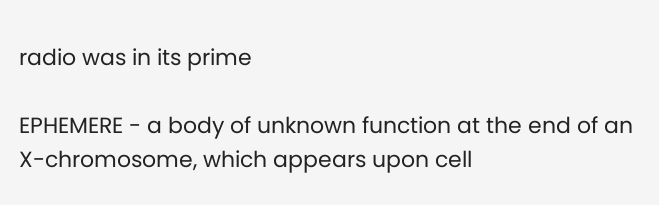radio was in its prime

EPHEMERE - a body of unknown function at the end of an X-chromosome, which appears upon cell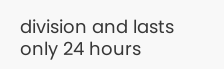division and lasts only 24 hours